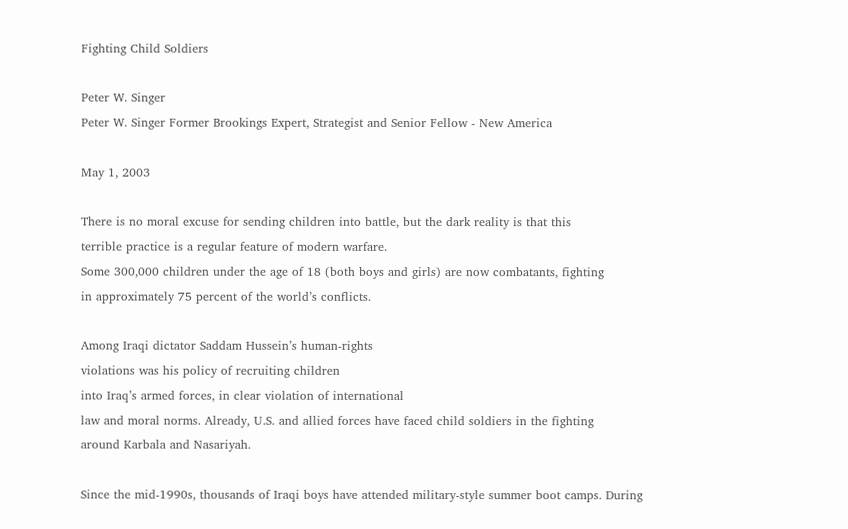Fighting Child Soldiers

Peter W. Singer
Peter W. Singer Former Brookings Expert, Strategist and Senior Fellow - New America

May 1, 2003

There is no moral excuse for sending children into battle, but the dark reality is that this
terrible practice is a regular feature of modern warfare.
Some 300,000 children under the age of 18 (both boys and girls) are now combatants, fighting
in approximately 75 percent of the world’s conflicts.

Among Iraqi dictator Saddam Hussein’s human-rights
violations was his policy of recruiting children
into Iraq’s armed forces, in clear violation of international
law and moral norms. Already, U.S. and allied forces have faced child soldiers in the fighting
around Karbala and Nasariyah.

Since the mid-1990s, thousands of Iraqi boys have attended military-style summer boot camps. During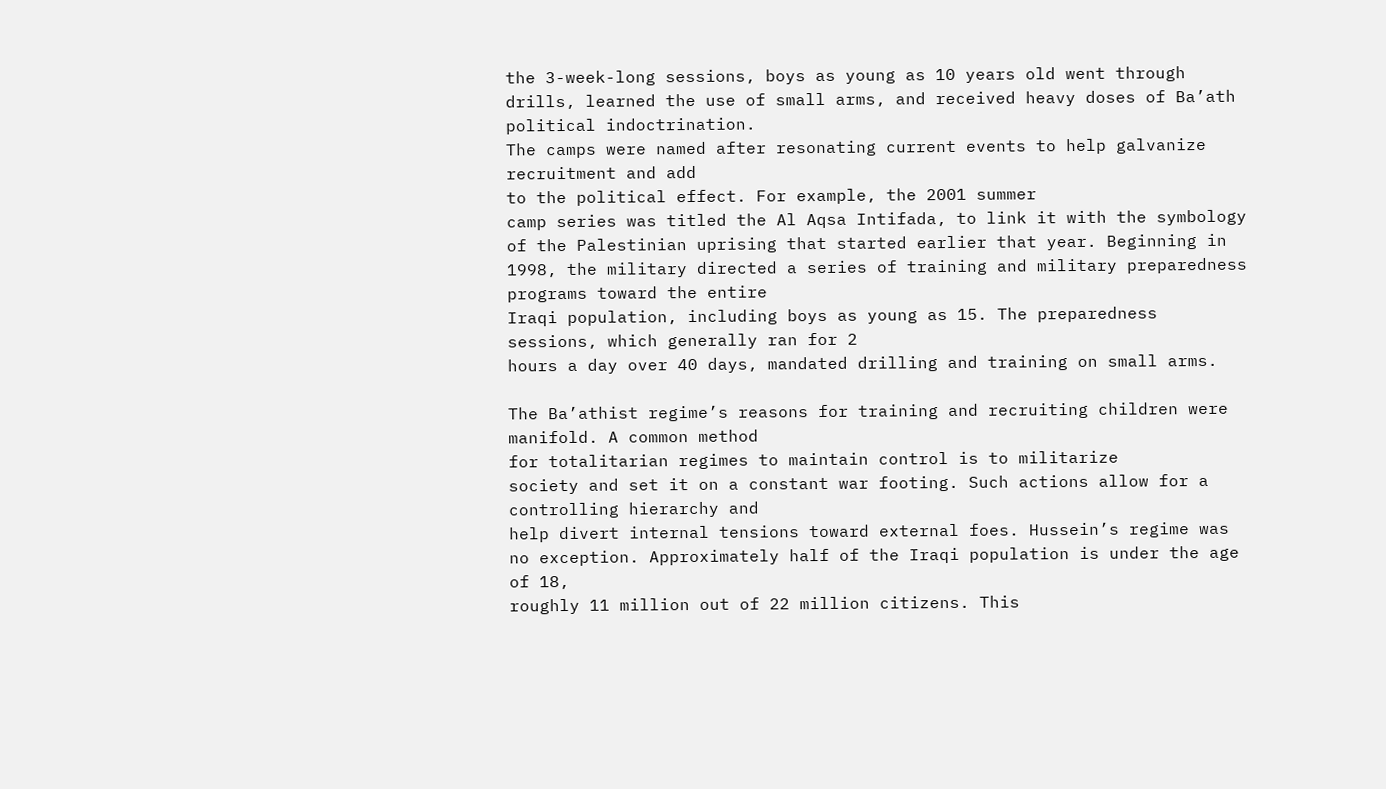the 3-week-long sessions, boys as young as 10 years old went through drills, learned the use of small arms, and received heavy doses of Ba’ath political indoctrination.
The camps were named after resonating current events to help galvanize recruitment and add
to the political effect. For example, the 2001 summer
camp series was titled the Al Aqsa Intifada, to link it with the symbology of the Palestinian uprising that started earlier that year. Beginning in 1998, the military directed a series of training and military preparedness programs toward the entire
Iraqi population, including boys as young as 15. The preparedness sessions, which generally ran for 2
hours a day over 40 days, mandated drilling and training on small arms.

The Ba’athist regime’s reasons for training and recruiting children were manifold. A common method
for totalitarian regimes to maintain control is to militarize
society and set it on a constant war footing. Such actions allow for a controlling hierarchy and
help divert internal tensions toward external foes. Hussein’s regime was no exception. Approximately half of the Iraqi population is under the age of 18,
roughly 11 million out of 22 million citizens. This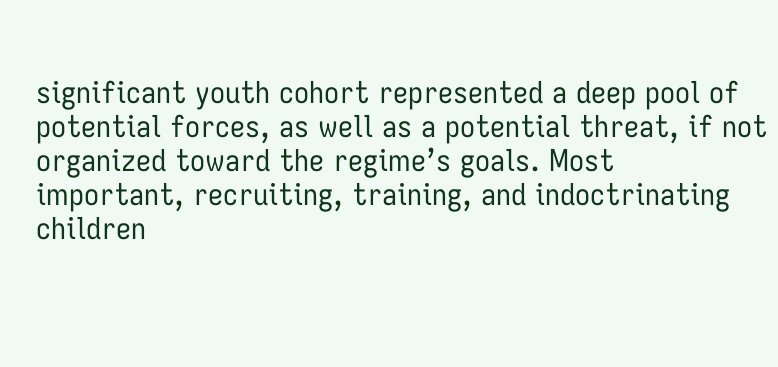significant youth cohort represented a deep pool of potential forces, as well as a potential threat, if not organized toward the regime’s goals. Most important, recruiting, training, and indoctrinating children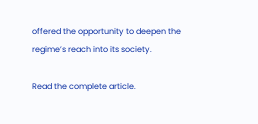offered the opportunity to deepen the regime’s reach into its society.

Read the complete article.